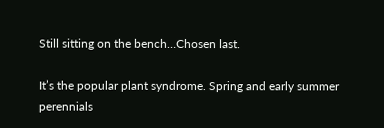Still sitting on the bench…Chosen last.

It’s the popular plant syndrome. Spring and early summer perennials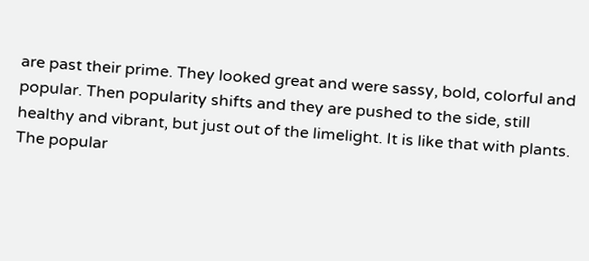are past their prime. They looked great and were sassy, bold, colorful and popular. Then popularity shifts and they are pushed to the side, still healthy and vibrant, but just out of the limelight. It is like that with plants. The popular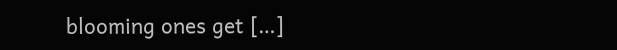blooming ones get […]